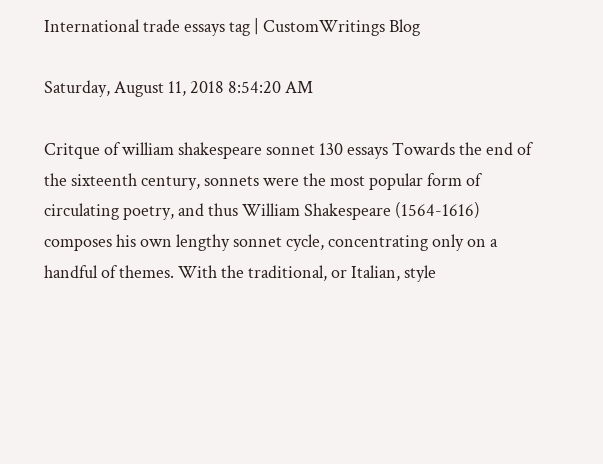International trade essays tag | CustomWritings Blog

Saturday, August 11, 2018 8:54:20 AM

Critque of william shakespeare sonnet 130 essays Towards the end of the sixteenth century, sonnets were the most popular form of circulating poetry, and thus William Shakespeare (1564-1616) composes his own lengthy sonnet cycle, concentrating only on a handful of themes. With the traditional, or Italian, style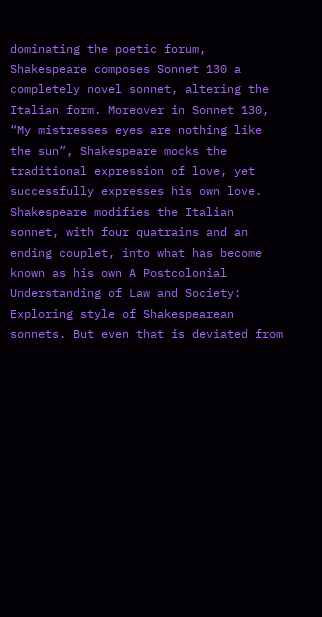dominating the poetic forum, Shakespeare composes Sonnet 130 a completely novel sonnet, altering the Italian form. Moreover in Sonnet 130, “My mistresses eyes are nothing like the sun”, Shakespeare mocks the traditional expression of love, yet successfully expresses his own love. Shakespeare modifies the Italian sonnet, with four quatrains and an ending couplet, into what has become known as his own A Postcolonial Understanding of Law and Society: Exploring style of Shakespearean sonnets. But even that is deviated from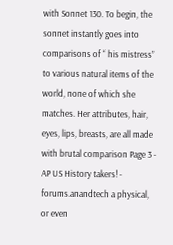with Sonnet 130. To begin, the sonnet instantly goes into comparisons of “ his mistress” to various natural items of the world, none of which she matches. Her attributes, hair, eyes, lips, breasts, are all made with brutal comparison Page 3 - AP US History takers! - forums.anandtech a physical, or even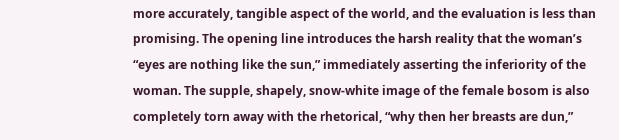more accurately, tangible aspect of the world, and the evaluation is less than promising. The opening line introduces the harsh reality that the woman’s “eyes are nothing like the sun,” immediately asserting the inferiority of the woman. The supple, shapely, snow-white image of the female bosom is also completely torn away with the rhetorical, “why then her breasts are dun,”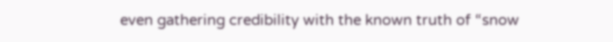even gathering credibility with the known truth of “snow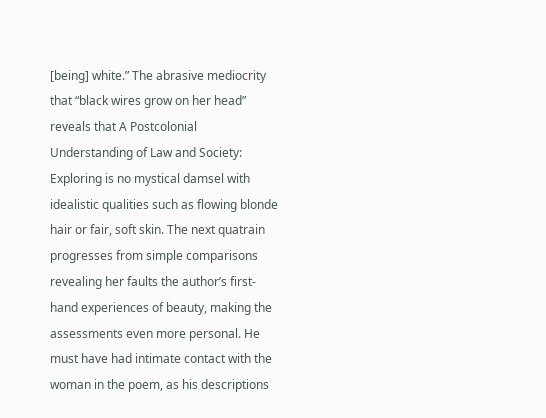[being] white.” The abrasive mediocrity that “black wires grow on her head” reveals that A Postcolonial Understanding of Law and Society: Exploring is no mystical damsel with idealistic qualities such as flowing blonde hair or fair, soft skin. The next quatrain progresses from simple comparisons revealing her faults the author’s first-hand experiences of beauty, making the assessments even more personal. He must have had intimate contact with the woman in the poem, as his descriptions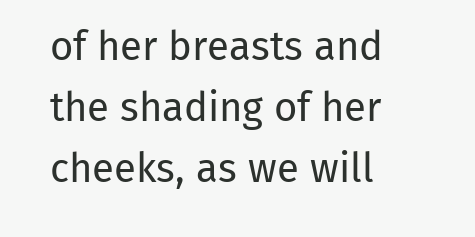of her breasts and the shading of her cheeks, as we will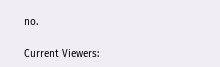no.

Current Viewers: